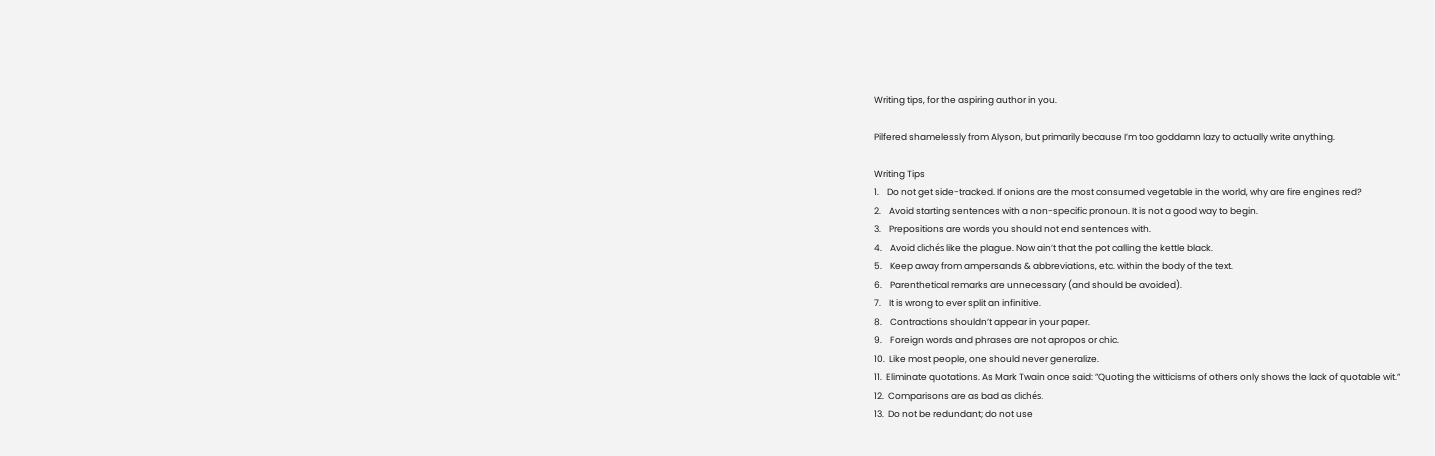Writing tips, for the aspiring author in you.

Pilfered shamelessly from Alyson, but primarily because I’m too goddamn lazy to actually write anything.

Writing Tips
1.    Do not get side-tracked. If onions are the most consumed vegetable in the world, why are fire engines red?
2.    Avoid starting sentences with a non-specific pronoun. It is not a good way to begin.
3.    Prepositions are words you should not end sentences with.
4.    Avoid clichés like the plague. Now ain’t that the pot calling the kettle black.
5.    Keep away from ampersands & abbreviations, etc. within the body of the text.
6.    Parenthetical remarks are unnecessary (and should be avoided).
7.    It is wrong to ever split an infinitive.
8.    Contractions shouldn’t appear in your paper.
9.    Foreign words and phrases are not apropos or chic.
10.  Like most people, one should never generalize.
11.  Eliminate quotations. As Mark Twain once said: ”Quoting the witticisms of others only shows the lack of quotable wit.”
12.  Comparisons are as bad as clichés.
13.  Do not be redundant; do not use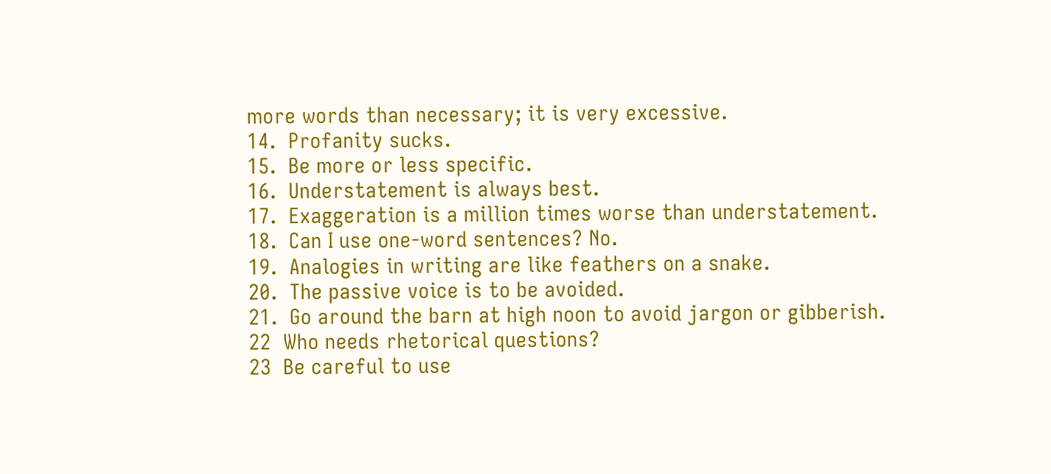more words than necessary; it is very excessive.
14.  Profanity sucks.
15.  Be more or less specific.
16.  Understatement is always best.
17.  Exaggeration is a million times worse than understatement.
18.  Can I use one-word sentences? No.
19.  Analogies in writing are like feathers on a snake.
20.  The passive voice is to be avoided.
21.  Go around the barn at high noon to avoid jargon or gibberish.
22  Who needs rhetorical questions?
23  Be careful to use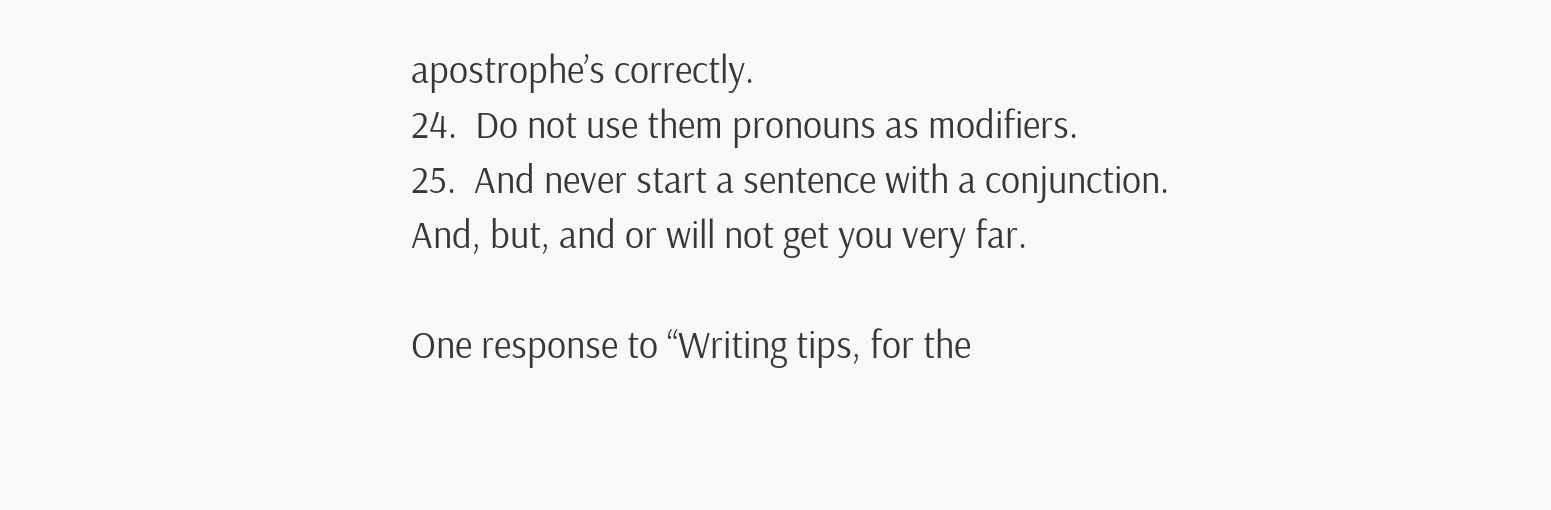apostrophe’s correctly.
24.  Do not use them pronouns as modifiers.
25.  And never start a sentence with a conjunction. And, but, and or will not get you very far.

One response to “Writing tips, for the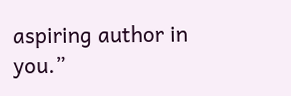aspiring author in you.”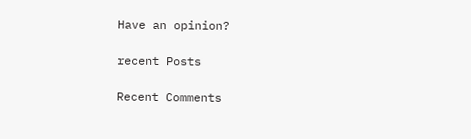Have an opinion?

recent Posts

Recent Comments